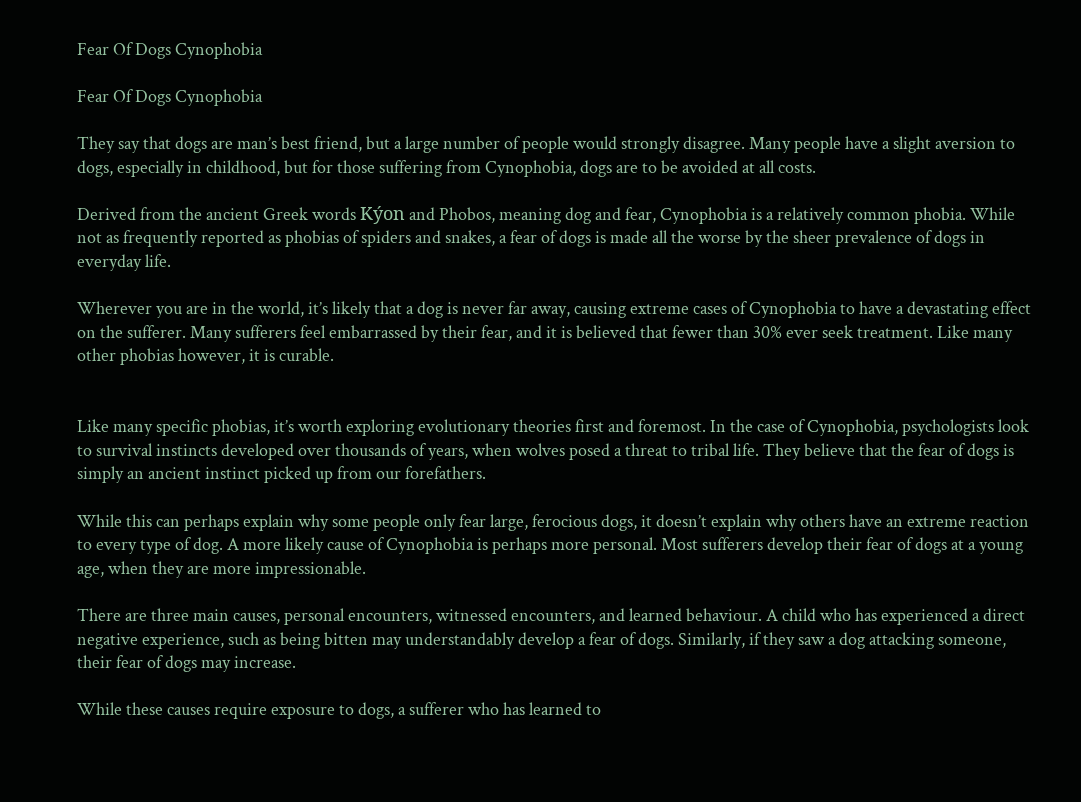Fear Of Dogs Cynophobia

Fear Of Dogs Cynophobia

They say that dogs are man’s best friend, but a large number of people would strongly disagree. Many people have a slight aversion to dogs, especially in childhood, but for those suffering from Cynophobia, dogs are to be avoided at all costs.

Derived from the ancient Greek words Kýon and Phobos, meaning dog and fear, Cynophobia is a relatively common phobia. While not as frequently reported as phobias of spiders and snakes, a fear of dogs is made all the worse by the sheer prevalence of dogs in everyday life.

Wherever you are in the world, it’s likely that a dog is never far away, causing extreme cases of Cynophobia to have a devastating effect on the sufferer. Many sufferers feel embarrassed by their fear, and it is believed that fewer than 30% ever seek treatment. Like many other phobias however, it is curable.


Like many specific phobias, it’s worth exploring evolutionary theories first and foremost. In the case of Cynophobia, psychologists look to survival instincts developed over thousands of years, when wolves posed a threat to tribal life. They believe that the fear of dogs is simply an ancient instinct picked up from our forefathers.

While this can perhaps explain why some people only fear large, ferocious dogs, it doesn’t explain why others have an extreme reaction to every type of dog. A more likely cause of Cynophobia is perhaps more personal. Most sufferers develop their fear of dogs at a young age, when they are more impressionable.

There are three main causes, personal encounters, witnessed encounters, and learned behaviour. A child who has experienced a direct negative experience, such as being bitten may understandably develop a fear of dogs. Similarly, if they saw a dog attacking someone, their fear of dogs may increase.

While these causes require exposure to dogs, a sufferer who has learned to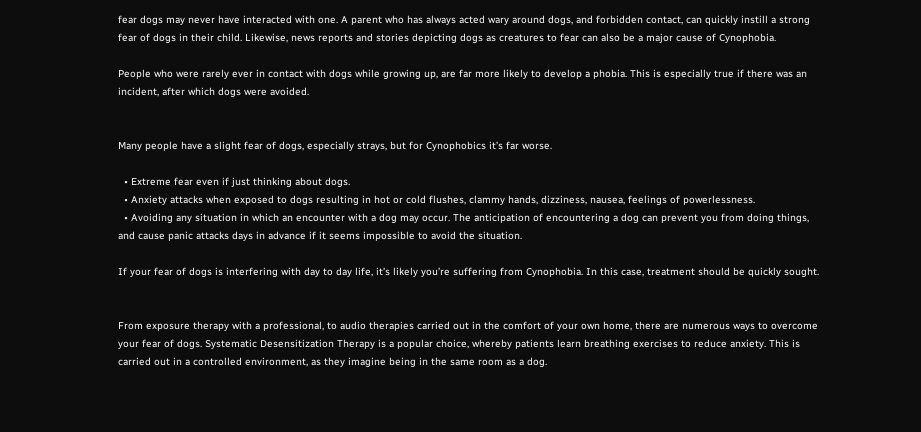fear dogs may never have interacted with one. A parent who has always acted wary around dogs, and forbidden contact, can quickly instill a strong fear of dogs in their child. Likewise, news reports and stories depicting dogs as creatures to fear can also be a major cause of Cynophobia.

People who were rarely ever in contact with dogs while growing up, are far more likely to develop a phobia. This is especially true if there was an incident, after which dogs were avoided.


Many people have a slight fear of dogs, especially strays, but for Cynophobics it’s far worse.

  • Extreme fear even if just thinking about dogs.
  • Anxiety attacks when exposed to dogs resulting in hot or cold flushes, clammy hands, dizziness, nausea, feelings of powerlessness.
  • Avoiding any situation in which an encounter with a dog may occur. The anticipation of encountering a dog can prevent you from doing things, and cause panic attacks days in advance if it seems impossible to avoid the situation.

If your fear of dogs is interfering with day to day life, it’s likely you’re suffering from Cynophobia. In this case, treatment should be quickly sought.


From exposure therapy with a professional, to audio therapies carried out in the comfort of your own home, there are numerous ways to overcome your fear of dogs. Systematic Desensitization Therapy is a popular choice, whereby patients learn breathing exercises to reduce anxiety. This is carried out in a controlled environment, as they imagine being in the same room as a dog.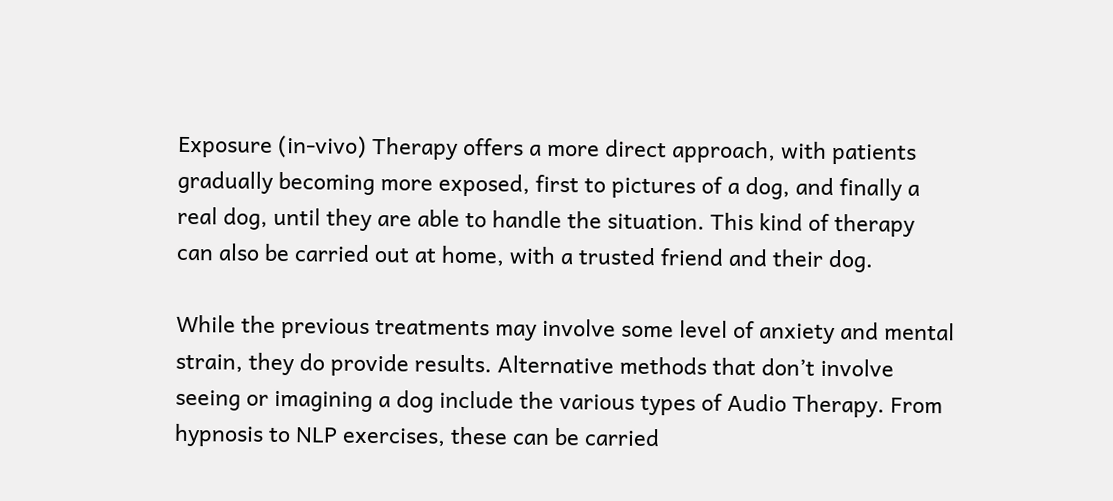Exposure (in-vivo) Therapy offers a more direct approach, with patients gradually becoming more exposed, first to pictures of a dog, and finally a real dog, until they are able to handle the situation. This kind of therapy can also be carried out at home, with a trusted friend and their dog.

While the previous treatments may involve some level of anxiety and mental strain, they do provide results. Alternative methods that don’t involve seeing or imagining a dog include the various types of Audio Therapy. From hypnosis to NLP exercises, these can be carried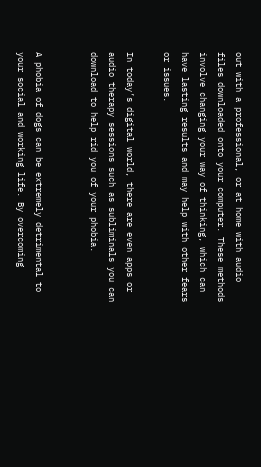out with a professional, or at home with audio files downloaded onto your computer. These methods involve changing your way of thinking, which can have lasting results and may help with other fears or issues.

In today’s digital world, there are even apps or audio therapy sessions such as subliminals you can download to help rid you of your phobia.


A phobia of dogs can be extremely detrimental to your social and working life. By overcoming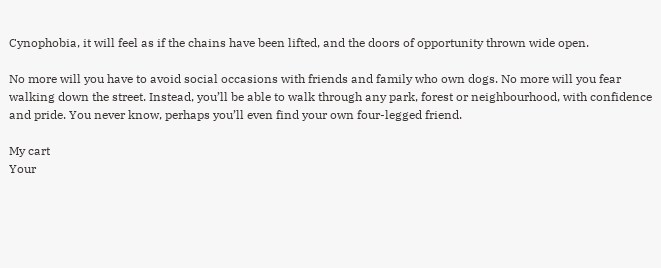Cynophobia, it will feel as if the chains have been lifted, and the doors of opportunity thrown wide open.

No more will you have to avoid social occasions with friends and family who own dogs. No more will you fear walking down the street. Instead, you’ll be able to walk through any park, forest or neighbourhood, with confidence and pride. You never know, perhaps you’ll even find your own four-legged friend.

My cart
Your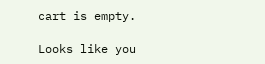cart is empty.

Looks like you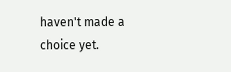haven't made a choice yet.